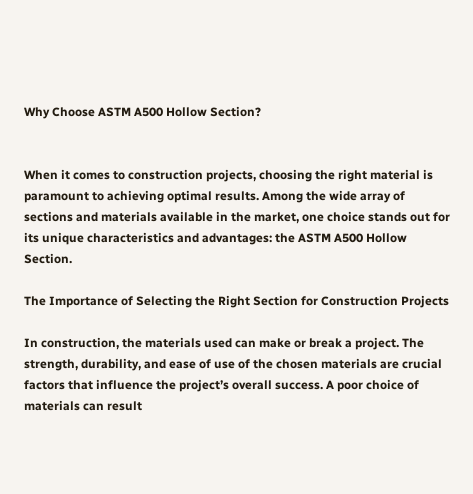Why Choose ASTM A500 Hollow Section?


When it comes to construction projects, choosing the right material is paramount to achieving optimal results. Among the wide array of sections and materials available in the market, one choice stands out for its unique characteristics and advantages: the ASTM A500 Hollow Section.

The Importance of Selecting the Right Section for Construction Projects

In construction, the materials used can make or break a project. The strength, durability, and ease of use of the chosen materials are crucial factors that influence the project’s overall success. A poor choice of materials can result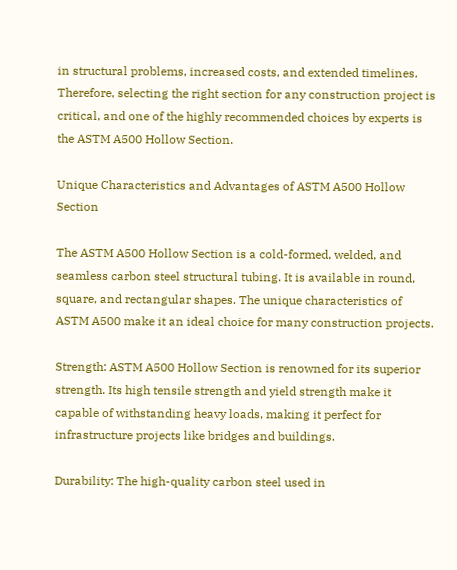in structural problems, increased costs, and extended timelines. Therefore, selecting the right section for any construction project is critical, and one of the highly recommended choices by experts is the ASTM A500 Hollow Section.

Unique Characteristics and Advantages of ASTM A500 Hollow Section

The ASTM A500 Hollow Section is a cold-formed, welded, and seamless carbon steel structural tubing. It is available in round, square, and rectangular shapes. The unique characteristics of ASTM A500 make it an ideal choice for many construction projects.

Strength: ASTM A500 Hollow Section is renowned for its superior strength. Its high tensile strength and yield strength make it capable of withstanding heavy loads, making it perfect for infrastructure projects like bridges and buildings.

Durability: The high-quality carbon steel used in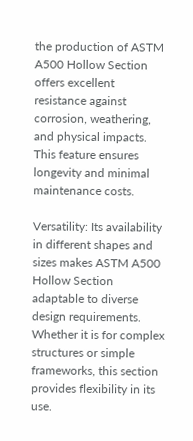the production of ASTM A500 Hollow Section offers excellent resistance against corrosion, weathering, and physical impacts. This feature ensures longevity and minimal maintenance costs.

Versatility: Its availability in different shapes and sizes makes ASTM A500 Hollow Section adaptable to diverse design requirements. Whether it is for complex structures or simple frameworks, this section provides flexibility in its use.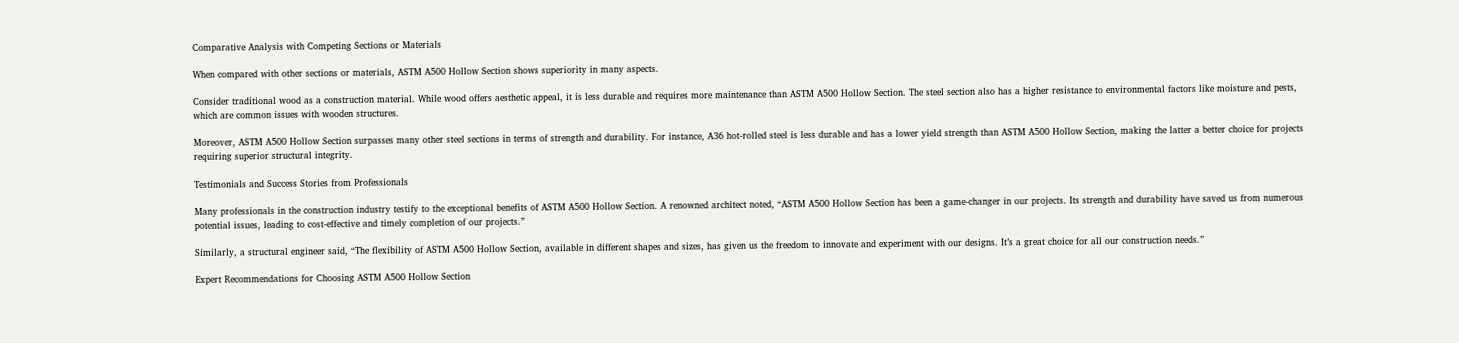Comparative Analysis with Competing Sections or Materials

When compared with other sections or materials, ASTM A500 Hollow Section shows superiority in many aspects.

Consider traditional wood as a construction material. While wood offers aesthetic appeal, it is less durable and requires more maintenance than ASTM A500 Hollow Section. The steel section also has a higher resistance to environmental factors like moisture and pests, which are common issues with wooden structures.

Moreover, ASTM A500 Hollow Section surpasses many other steel sections in terms of strength and durability. For instance, A36 hot-rolled steel is less durable and has a lower yield strength than ASTM A500 Hollow Section, making the latter a better choice for projects requiring superior structural integrity.

Testimonials and Success Stories from Professionals

Many professionals in the construction industry testify to the exceptional benefits of ASTM A500 Hollow Section. A renowned architect noted, “ASTM A500 Hollow Section has been a game-changer in our projects. Its strength and durability have saved us from numerous potential issues, leading to cost-effective and timely completion of our projects.”

Similarly, a structural engineer said, “The flexibility of ASTM A500 Hollow Section, available in different shapes and sizes, has given us the freedom to innovate and experiment with our designs. It’s a great choice for all our construction needs.”

Expert Recommendations for Choosing ASTM A500 Hollow Section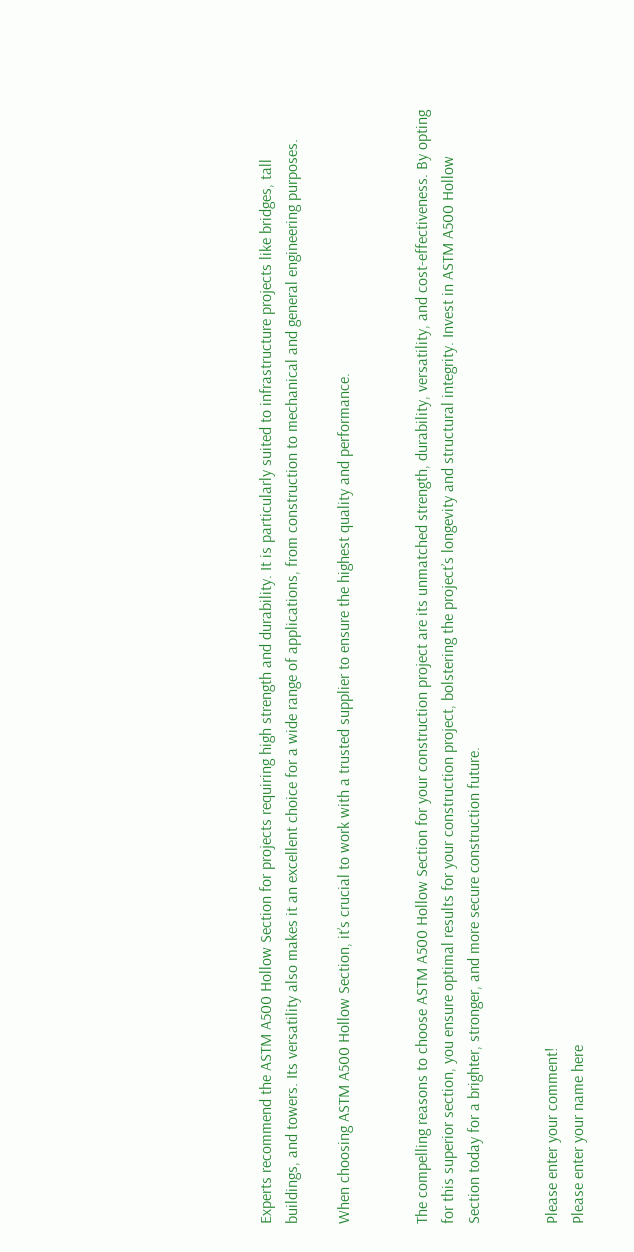Experts recommend the ASTM A500 Hollow Section for projects requiring high strength and durability. It is particularly suited to infrastructure projects like bridges, tall buildings, and towers. Its versatility also makes it an excellent choice for a wide range of applications, from construction to mechanical and general engineering purposes.

When choosing ASTM A500 Hollow Section, it’s crucial to work with a trusted supplier to ensure the highest quality and performance.


The compelling reasons to choose ASTM A500 Hollow Section for your construction project are its unmatched strength, durability, versatility, and cost-effectiveness. By opting for this superior section, you ensure optimal results for your construction project, bolstering the project’s longevity and structural integrity. Invest in ASTM A500 Hollow Section today for a brighter, stronger, and more secure construction future.


Please enter your comment!
Please enter your name here